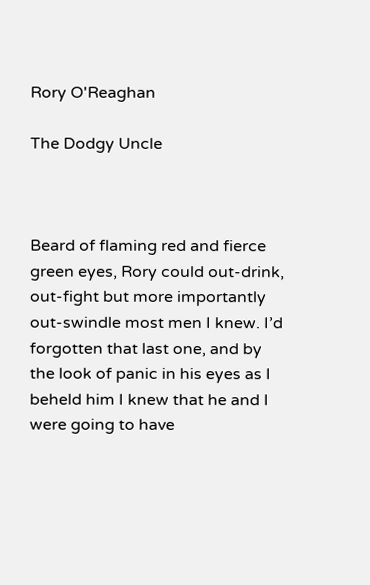Rory O'Reaghan

The Dodgy Uncle



Beard of flaming red and fierce green eyes, Rory could out-drink, out-fight but more importantly out-swindle most men I knew. I’d forgotten that last one, and by the look of panic in his eyes as I beheld him I knew that he and I were going to have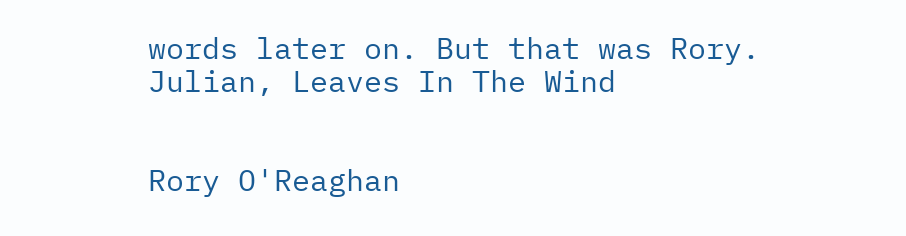words later on. But that was Rory.
Julian, Leaves In The Wind


Rory O'Reaghan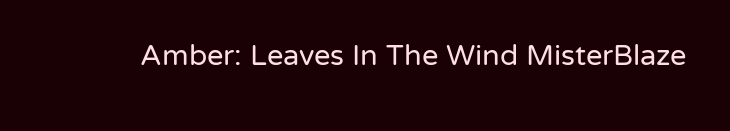Amber: Leaves In The Wind MisterBlaze